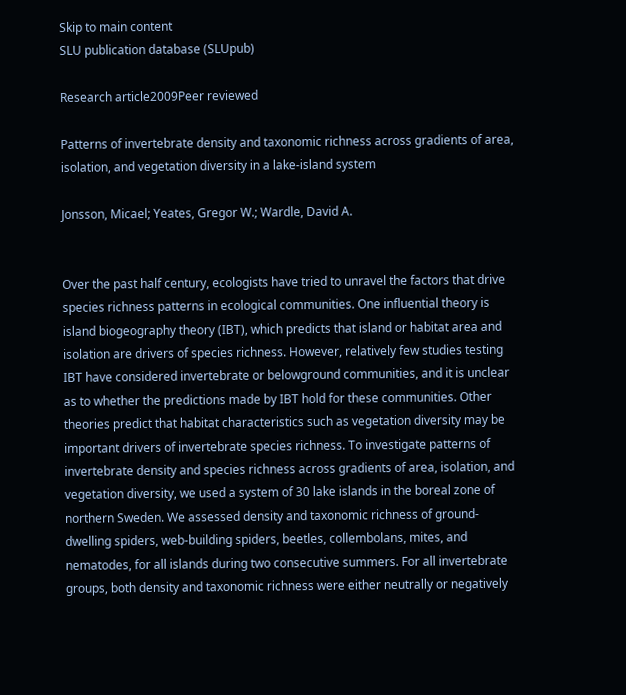Skip to main content
SLU publication database (SLUpub)

Research article2009Peer reviewed

Patterns of invertebrate density and taxonomic richness across gradients of area, isolation, and vegetation diversity in a lake-island system

Jonsson, Micael; Yeates, Gregor W.; Wardle, David A.


Over the past half century, ecologists have tried to unravel the factors that drive species richness patterns in ecological communities. One influential theory is island biogeography theory (IBT), which predicts that island or habitat area and isolation are drivers of species richness. However, relatively few studies testing IBT have considered invertebrate or belowground communities, and it is unclear as to whether the predictions made by IBT hold for these communities. Other theories predict that habitat characteristics such as vegetation diversity may be important drivers of invertebrate species richness. To investigate patterns of invertebrate density and species richness across gradients of area, isolation, and vegetation diversity, we used a system of 30 lake islands in the boreal zone of northern Sweden. We assessed density and taxonomic richness of ground-dwelling spiders, web-building spiders, beetles, collembolans, mites, and nematodes, for all islands during two consecutive summers. For all invertebrate groups, both density and taxonomic richness were either neutrally or negatively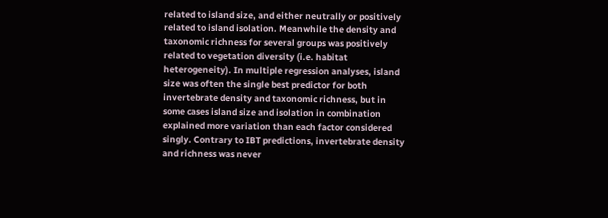related to island size, and either neutrally or positively related to island isolation. Meanwhile the density and taxonomic richness for several groups was positively related to vegetation diversity (i.e. habitat heterogeneity). In multiple regression analyses, island size was often the single best predictor for both invertebrate density and taxonomic richness, but in some cases island size and isolation in combination explained more variation than each factor considered singly. Contrary to IBT predictions, invertebrate density and richness was never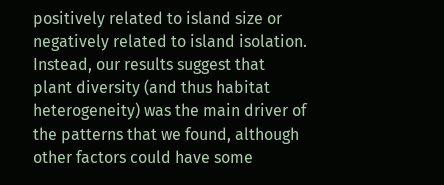positively related to island size or negatively related to island isolation. Instead, our results suggest that plant diversity (and thus habitat heterogeneity) was the main driver of the patterns that we found, although other factors could have some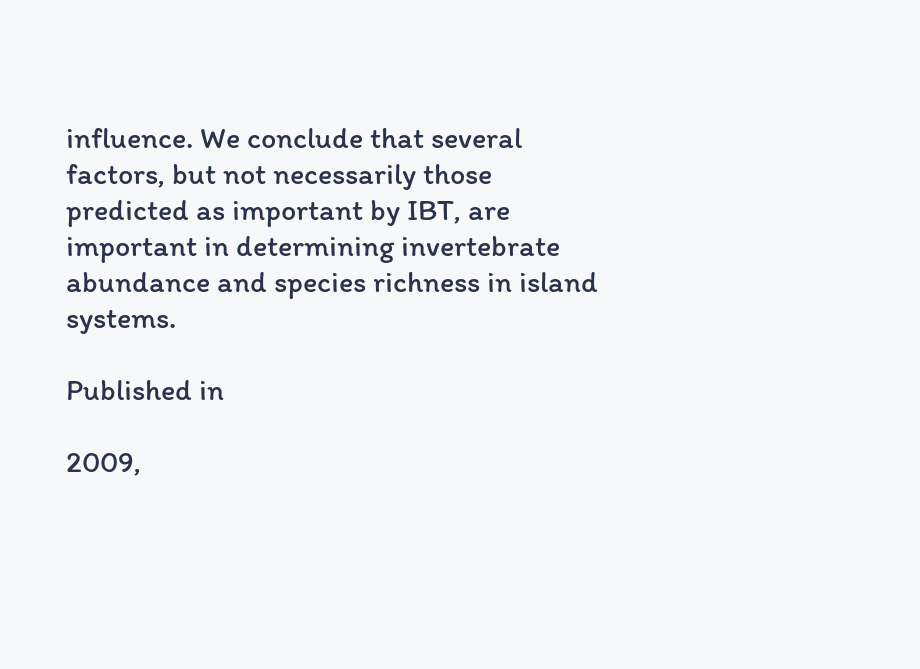influence. We conclude that several factors, but not necessarily those predicted as important by IBT, are important in determining invertebrate abundance and species richness in island systems.

Published in

2009,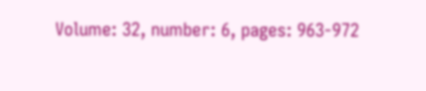Volume: 32, number: 6, pages: 963-972